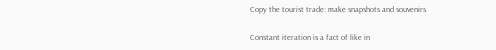Copy the tourist trade: make snapshots and souvenirs

Constant iteration is a fact of like in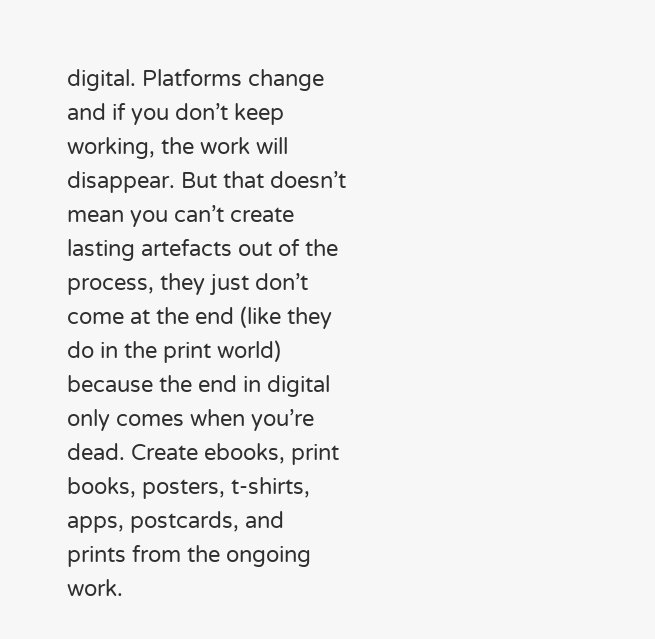digital. Platforms change and if you don’t keep working, the work will disappear. But that doesn’t mean you can’t create lasting artefacts out of the process, they just don’t come at the end (like they do in the print world) because the end in digital only comes when you’re dead. Create ebooks, print books, posters, t-shirts, apps, postcards, and prints from the ongoing work.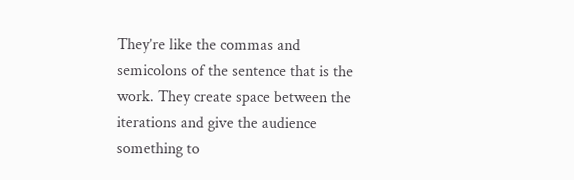They’re like the commas and semicolons of the sentence that is the work. They create space between the iterations and give the audience something to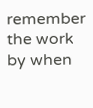remember the work by when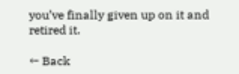you’ve finally given up on it and retired it.

← Back